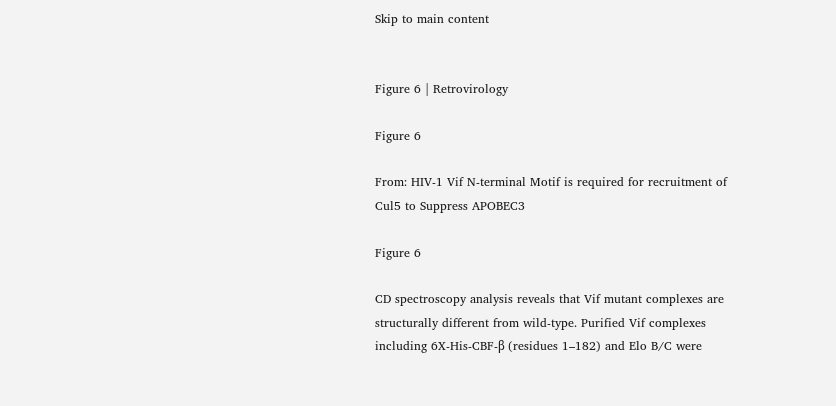Skip to main content


Figure 6 | Retrovirology

Figure 6

From: HIV-1 Vif N-terminal Motif is required for recruitment of Cul5 to Suppress APOBEC3

Figure 6

CD spectroscopy analysis reveals that Vif mutant complexes are structurally different from wild-type. Purified Vif complexes including 6X-His-CBF-β (residues 1–182) and Elo B/C were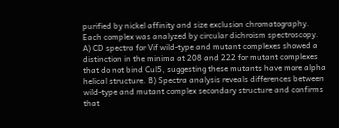purified by nickel affinity and size exclusion chromatography. Each complex was analyzed by circular dichroism spectroscopy. A) CD spectra for Vif wild-type and mutant complexes showed a distinction in the minima at 208 and 222 for mutant complexes that do not bind Cul5, suggesting these mutants have more alpha helical structure. B) Spectra analysis reveals differences between wild-type and mutant complex secondary structure and confirms that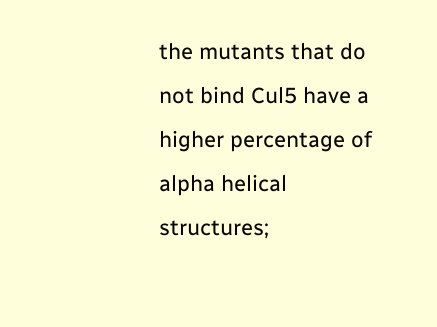the mutants that do not bind Cul5 have a higher percentage of alpha helical structures;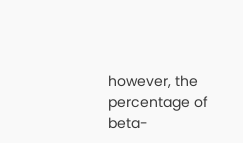however, the percentage of beta-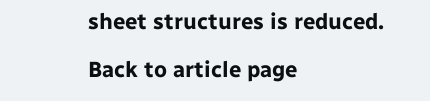sheet structures is reduced.

Back to article page